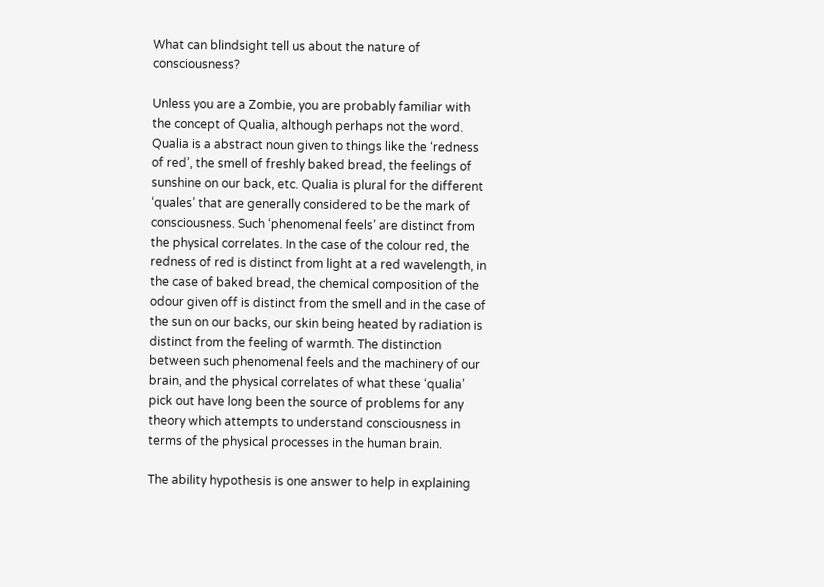What can blindsight tell us about the nature of consciousness?

Unless you are a Zombie, you are probably familiar with the concept of Qualia, although perhaps not the word. Qualia is a abstract noun given to things like the ‘redness of red’, the smell of freshly baked bread, the feelings of sunshine on our back, etc. Qualia is plural for the different ‘quales’ that are generally considered to be the mark of consciousness. Such ‘phenomenal feels’ are distinct from the physical correlates. In the case of the colour red, the redness of red is distinct from light at a red wavelength, in the case of baked bread, the chemical composition of the odour given off is distinct from the smell and in the case of the sun on our backs, our skin being heated by radiation is distinct from the feeling of warmth. The distinction between such phenomenal feels and the machinery of our brain, and the physical correlates of what these ‘qualia’ pick out have long been the source of problems for any theory which attempts to understand consciousness in terms of the physical processes in the human brain.

The ability hypothesis is one answer to help in explaining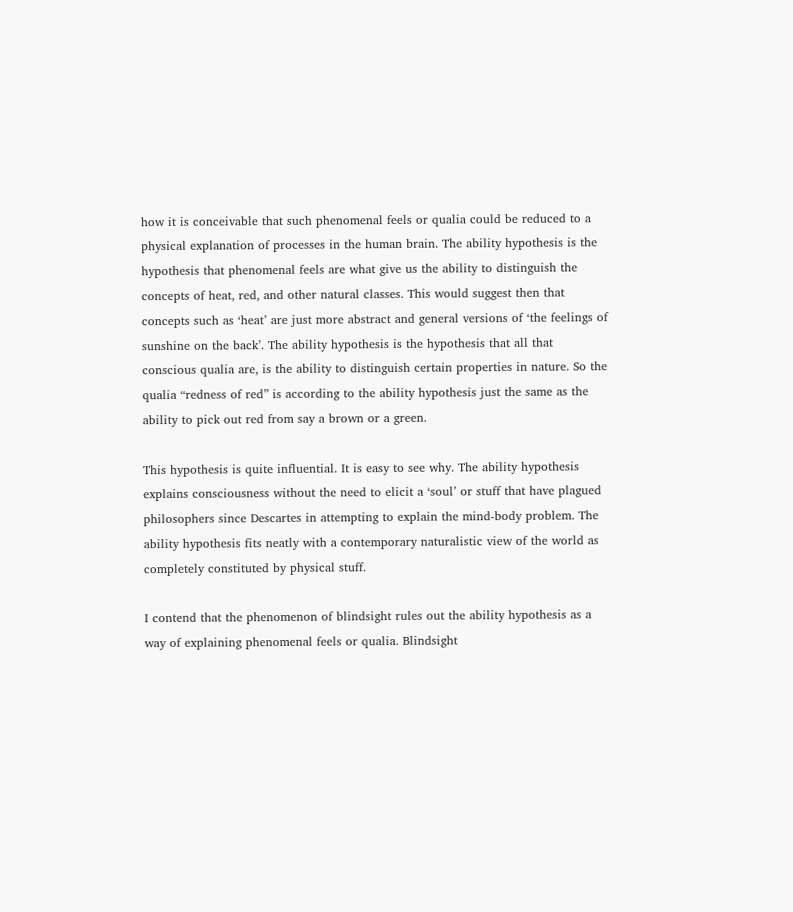how it is conceivable that such phenomenal feels or qualia could be reduced to a physical explanation of processes in the human brain. The ability hypothesis is the hypothesis that phenomenal feels are what give us the ability to distinguish the concepts of heat, red, and other natural classes. This would suggest then that concepts such as ‘heat’ are just more abstract and general versions of ‘the feelings of sunshine on the back’. The ability hypothesis is the hypothesis that all that conscious qualia are, is the ability to distinguish certain properties in nature. So the qualia “redness of red” is according to the ability hypothesis just the same as the ability to pick out red from say a brown or a green.

This hypothesis is quite influential. It is easy to see why. The ability hypothesis explains consciousness without the need to elicit a ‘soul’ or stuff that have plagued philosophers since Descartes in attempting to explain the mind-body problem. The ability hypothesis fits neatly with a contemporary naturalistic view of the world as completely constituted by physical stuff.

I contend that the phenomenon of blindsight rules out the ability hypothesis as a way of explaining phenomenal feels or qualia. Blindsight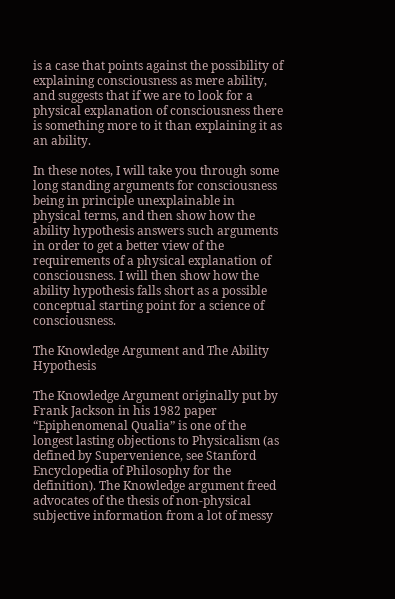is a case that points against the possibility of explaining consciousness as mere ability, and suggests that if we are to look for a physical explanation of consciousness there is something more to it than explaining it as an ability.

In these notes, I will take you through some long standing arguments for consciousness being in principle unexplainable in physical terms, and then show how the ability hypothesis answers such arguments in order to get a better view of the requirements of a physical explanation of consciousness. I will then show how the ability hypothesis falls short as a possible conceptual starting point for a science of consciousness.

The Knowledge Argument and The Ability Hypothesis

The Knowledge Argument originally put by Frank Jackson in his 1982 paper “Epiphenomenal Qualia” is one of the longest lasting objections to Physicalism (as defined by Supervenience, see Stanford Encyclopedia of Philosophy for the definition). The Knowledge argument freed advocates of the thesis of non-physical subjective information from a lot of messy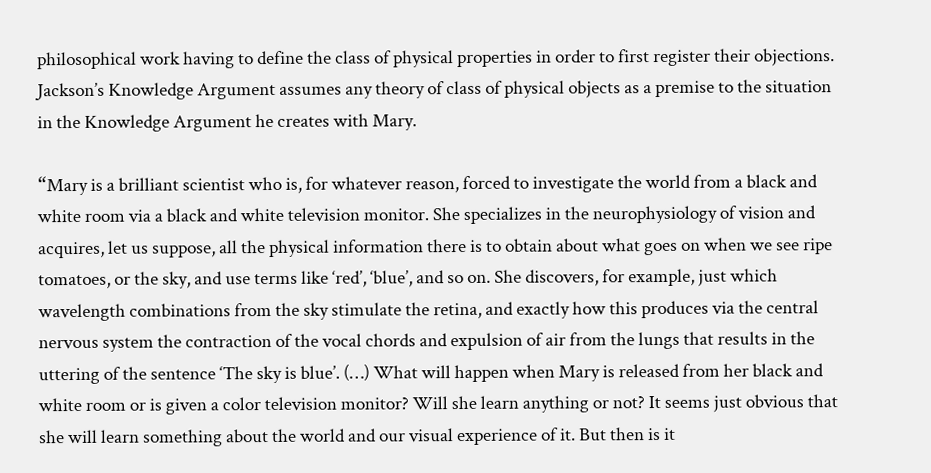philosophical work having to define the class of physical properties in order to first register their objections. Jackson’s Knowledge Argument assumes any theory of class of physical objects as a premise to the situation in the Knowledge Argument he creates with Mary.

“Mary is a brilliant scientist who is, for whatever reason, forced to investigate the world from a black and white room via a black and white television monitor. She specializes in the neurophysiology of vision and acquires, let us suppose, all the physical information there is to obtain about what goes on when we see ripe tomatoes, or the sky, and use terms like ‘red’, ‘blue’, and so on. She discovers, for example, just which wavelength combinations from the sky stimulate the retina, and exactly how this produces via the central nervous system the contraction of the vocal chords and expulsion of air from the lungs that results in the uttering of the sentence ‘The sky is blue’. (…) What will happen when Mary is released from her black and white room or is given a color television monitor? Will she learn anything or not? It seems just obvious that she will learn something about the world and our visual experience of it. But then is it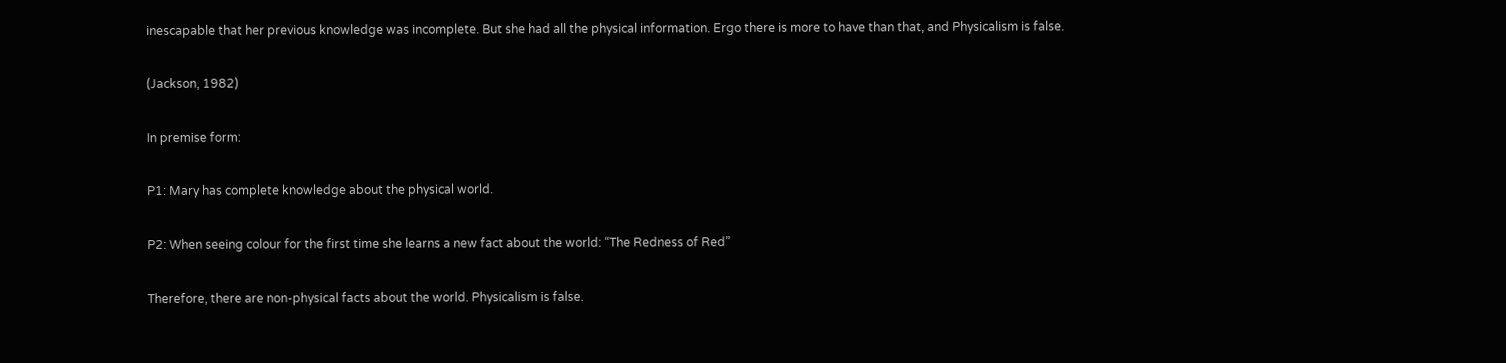inescapable that her previous knowledge was incomplete. But she had all the physical information. Ergo there is more to have than that, and Physicalism is false.

(Jackson, 1982)

In premise form:

P1: Mary has complete knowledge about the physical world.

P2: When seeing colour for the first time she learns a new fact about the world: “The Redness of Red”

Therefore, there are non-physical facts about the world. Physicalism is false.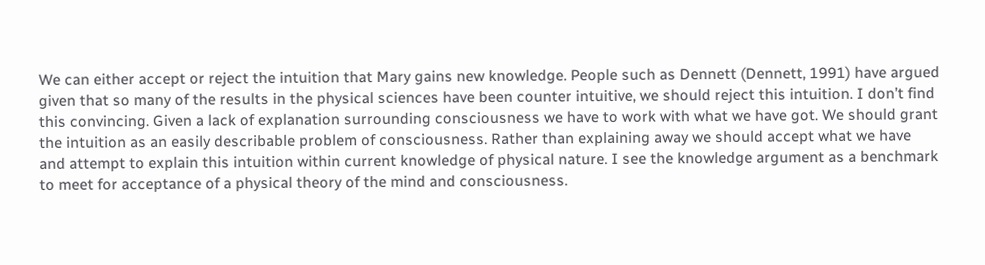We can either accept or reject the intuition that Mary gains new knowledge. People such as Dennett (Dennett, 1991) have argued given that so many of the results in the physical sciences have been counter intuitive, we should reject this intuition. I don’t find this convincing. Given a lack of explanation surrounding consciousness we have to work with what we have got. We should grant the intuition as an easily describable problem of consciousness. Rather than explaining away we should accept what we have and attempt to explain this intuition within current knowledge of physical nature. I see the knowledge argument as a benchmark to meet for acceptance of a physical theory of the mind and consciousness.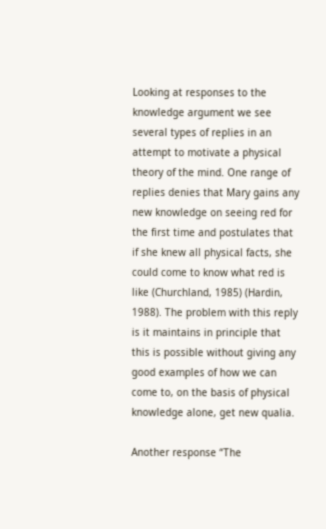Looking at responses to the knowledge argument we see several types of replies in an attempt to motivate a physical theory of the mind. One range of replies denies that Mary gains any new knowledge on seeing red for the first time and postulates that if she knew all physical facts, she could come to know what red is like (Churchland, 1985) (Hardin, 1988). The problem with this reply is it maintains in principle that this is possible without giving any good examples of how we can come to, on the basis of physical knowledge alone, get new qualia.

Another response “The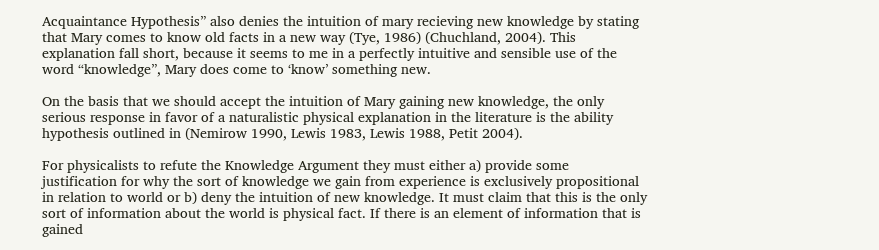Acquaintance Hypothesis” also denies the intuition of mary recieving new knowledge by stating that Mary comes to know old facts in a new way (Tye, 1986) (Chuchland, 2004). This explanation fall short, because it seems to me in a perfectly intuitive and sensible use of the word “knowledge”, Mary does come to ‘know’ something new.

On the basis that we should accept the intuition of Mary gaining new knowledge, the only serious response in favor of a naturalistic physical explanation in the literature is the ability hypothesis outlined in (Nemirow 1990, Lewis 1983, Lewis 1988, Petit 2004).

For physicalists to refute the Knowledge Argument they must either a) provide some justification for why the sort of knowledge we gain from experience is exclusively propositional in relation to world or b) deny the intuition of new knowledge. It must claim that this is the only sort of information about the world is physical fact. If there is an element of information that is gained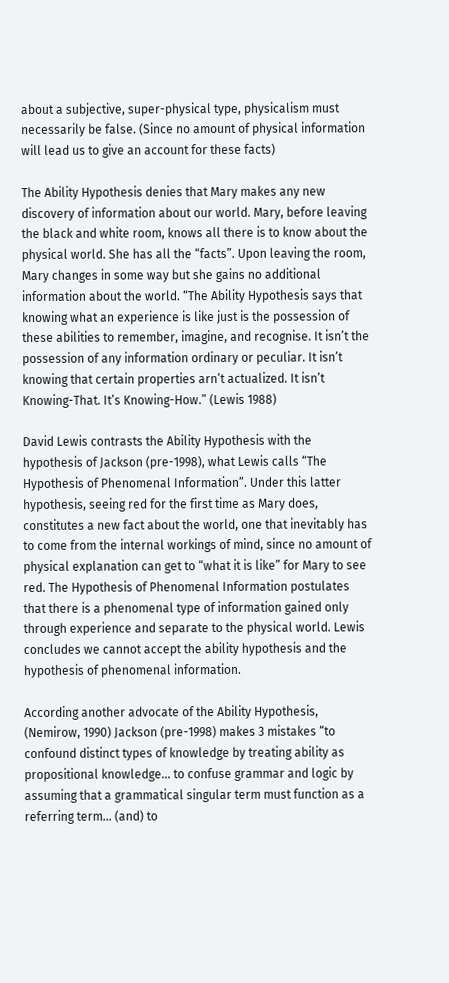about a subjective, super-physical type, physicalism must necessarily be false. (Since no amount of physical information will lead us to give an account for these facts)

The Ability Hypothesis denies that Mary makes any new discovery of information about our world. Mary, before leaving the black and white room, knows all there is to know about the physical world. She has all the “facts”. Upon leaving the room, Mary changes in some way but she gains no additional information about the world. “The Ability Hypothesis says that knowing what an experience is like just is the possession of these abilities to remember, imagine, and recognise. It isn’t the possession of any information ordinary or peculiar. It isn’t knowing that certain properties arn’t actualized. It isn’t Knowing-That. It’s Knowing-How.” (Lewis 1988)

David Lewis contrasts the Ability Hypothesis with the hypothesis of Jackson (pre-1998), what Lewis calls “The Hypothesis of Phenomenal Information”. Under this latter hypothesis, seeing red for the first time as Mary does, constitutes a new fact about the world, one that inevitably has to come from the internal workings of mind, since no amount of physical explanation can get to “what it is like” for Mary to see red. The Hypothesis of Phenomenal Information postulates that there is a phenomenal type of information gained only through experience and separate to the physical world. Lewis concludes we cannot accept the ability hypothesis and the hypothesis of phenomenal information.

According another advocate of the Ability Hypothesis, (Nemirow, 1990) Jackson (pre-1998) makes 3 mistakes “to confound distinct types of knowledge by treating ability as propositional knowledge… to confuse grammar and logic by assuming that a grammatical singular term must function as a referring term… (and) to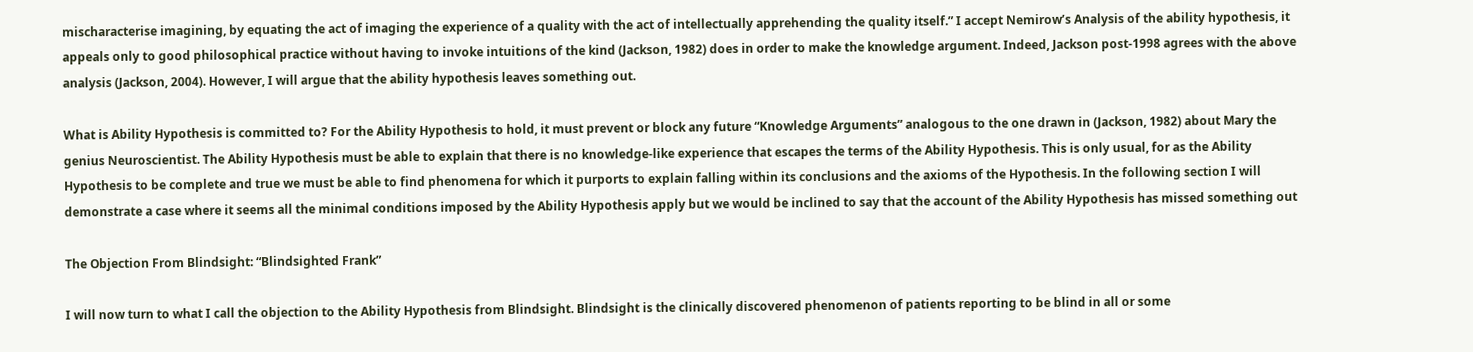mischaracterise imagining, by equating the act of imaging the experience of a quality with the act of intellectually apprehending the quality itself.” I accept Nemirow’s Analysis of the ability hypothesis, it appeals only to good philosophical practice without having to invoke intuitions of the kind (Jackson, 1982) does in order to make the knowledge argument. Indeed, Jackson post-1998 agrees with the above analysis (Jackson, 2004). However, I will argue that the ability hypothesis leaves something out.

What is Ability Hypothesis is committed to? For the Ability Hypothesis to hold, it must prevent or block any future “Knowledge Arguments” analogous to the one drawn in (Jackson, 1982) about Mary the genius Neuroscientist. The Ability Hypothesis must be able to explain that there is no knowledge-like experience that escapes the terms of the Ability Hypothesis. This is only usual, for as the Ability Hypothesis to be complete and true we must be able to find phenomena for which it purports to explain falling within its conclusions and the axioms of the Hypothesis. In the following section I will demonstrate a case where it seems all the minimal conditions imposed by the Ability Hypothesis apply but we would be inclined to say that the account of the Ability Hypothesis has missed something out

The Objection From Blindsight: “Blindsighted Frank”

I will now turn to what I call the objection to the Ability Hypothesis from Blindsight. Blindsight is the clinically discovered phenomenon of patients reporting to be blind in all or some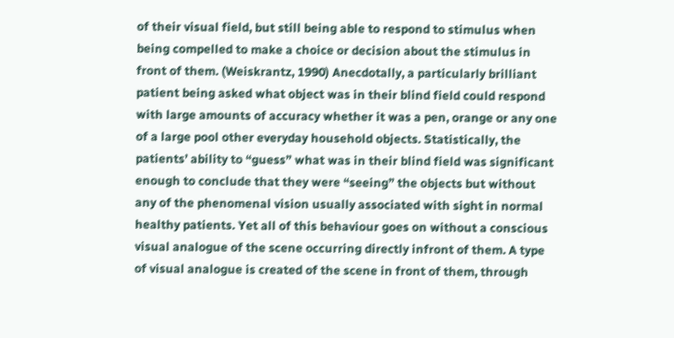of their visual field, but still being able to respond to stimulus when being compelled to make a choice or decision about the stimulus in front of them. (Weiskrantz, 1990) Anecdotally, a particularly brilliant patient being asked what object was in their blind field could respond with large amounts of accuracy whether it was a pen, orange or any one of a large pool other everyday household objects. Statistically, the patients’ ability to “guess” what was in their blind field was significant enough to conclude that they were “seeing” the objects but without any of the phenomenal vision usually associated with sight in normal healthy patients. Yet all of this behaviour goes on without a conscious visual analogue of the scene occurring directly infront of them. A type of visual analogue is created of the scene in front of them, through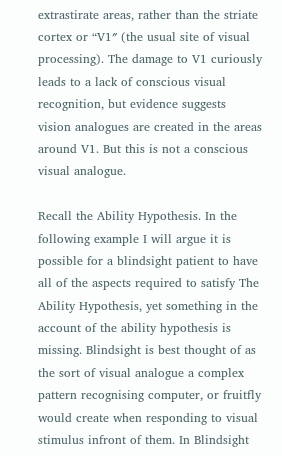extrastirate areas, rather than the striate cortex or “V1″ (the usual site of visual processing). The damage to V1 curiously leads to a lack of conscious visual recognition, but evidence suggests vision analogues are created in the areas around V1. But this is not a conscious visual analogue.

Recall the Ability Hypothesis. In the following example I will argue it is possible for a blindsight patient to have all of the aspects required to satisfy The Ability Hypothesis, yet something in the account of the ability hypothesis is missing. Blindsight is best thought of as the sort of visual analogue a complex pattern recognising computer, or fruitfly would create when responding to visual stimulus infront of them. In Blindsight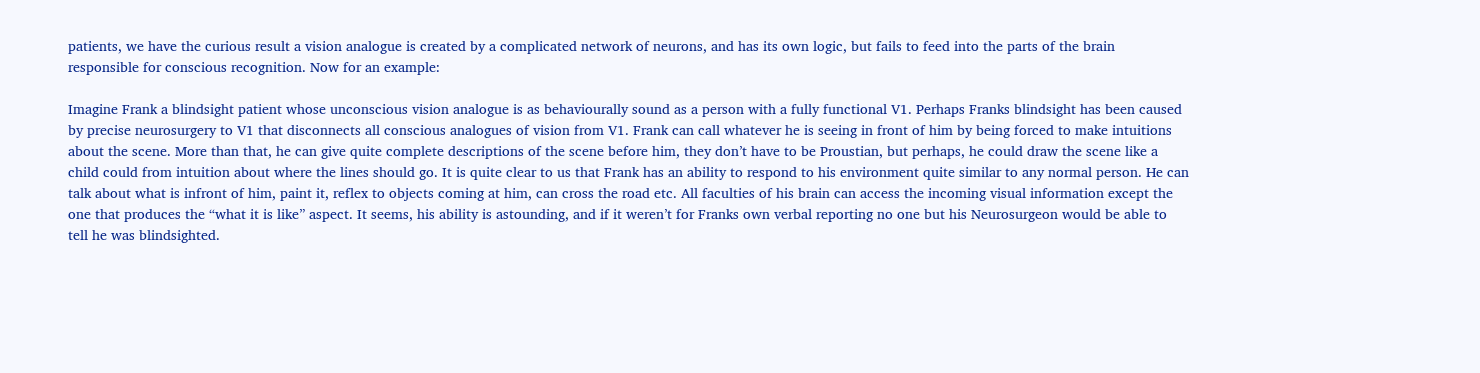patients, we have the curious result a vision analogue is created by a complicated network of neurons, and has its own logic, but fails to feed into the parts of the brain responsible for conscious recognition. Now for an example:

Imagine Frank a blindsight patient whose unconscious vision analogue is as behaviourally sound as a person with a fully functional V1. Perhaps Franks blindsight has been caused by precise neurosurgery to V1 that disconnects all conscious analogues of vision from V1. Frank can call whatever he is seeing in front of him by being forced to make intuitions about the scene. More than that, he can give quite complete descriptions of the scene before him, they don’t have to be Proustian, but perhaps, he could draw the scene like a child could from intuition about where the lines should go. It is quite clear to us that Frank has an ability to respond to his environment quite similar to any normal person. He can talk about what is infront of him, paint it, reflex to objects coming at him, can cross the road etc. All faculties of his brain can access the incoming visual information except the one that produces the “what it is like” aspect. It seems, his ability is astounding, and if it weren’t for Franks own verbal reporting no one but his Neurosurgeon would be able to tell he was blindsighted.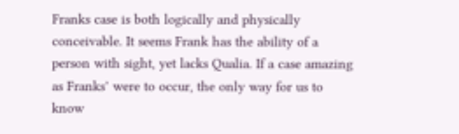Franks case is both logically and physically conceivable. It seems Frank has the ability of a person with sight, yet lacks Qualia. If a case amazing as Franks’ were to occur, the only way for us to know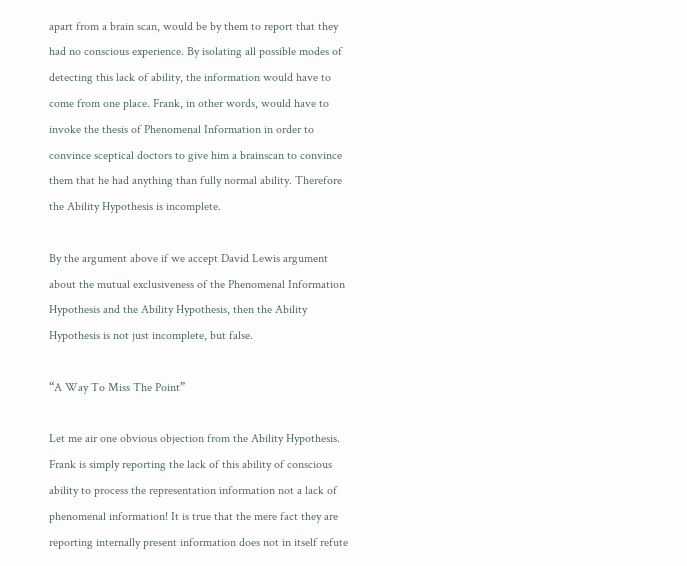apart from a brain scan, would be by them to report that they had no conscious experience. By isolating all possible modes of detecting this lack of ability, the information would have to come from one place. Frank, in other words, would have to invoke the thesis of Phenomenal Information in order to convince sceptical doctors to give him a brainscan to convince them that he had anything than fully normal ability. Therefore the Ability Hypothesis is incomplete.

By the argument above if we accept David Lewis argument about the mutual exclusiveness of the Phenomenal Information Hypothesis and the Ability Hypothesis, then the Ability Hypothesis is not just incomplete, but false.

“A Way To Miss The Point”

Let me air one obvious objection from the Ability Hypothesis. Frank is simply reporting the lack of this ability of conscious ability to process the representation information not a lack of phenomenal information! It is true that the mere fact they are reporting internally present information does not in itself refute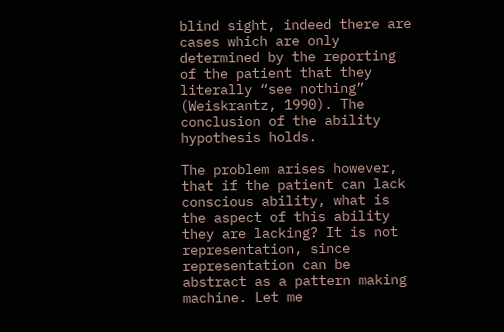blind sight, indeed there are cases which are only determined by the reporting of the patient that they literally “see nothing” (Weiskrantz, 1990). The conclusion of the ability hypothesis holds.

The problem arises however, that if the patient can lack conscious ability, what is the aspect of this ability they are lacking? It is not representation, since representation can be abstract as a pattern making machine. Let me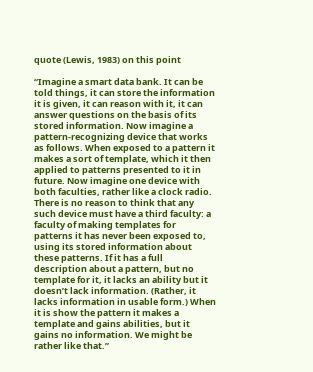quote (Lewis, 1983) on this point

“Imagine a smart data bank. It can be told things, it can store the information it is given, it can reason with it, it can answer questions on the basis of its stored information. Now imagine a pattern-recognizing device that works as follows. When exposed to a pattern it makes a sort of template, which it then applied to patterns presented to it in future. Now imagine one device with both faculties, rather like a clock radio. There is no reason to think that any such device must have a third faculty: a faculty of making templates for patterns it has never been exposed to, using its stored information about these patterns. If it has a full description about a pattern, but no template for it, it lacks an ability but it doesn’t lack information. (Rather, it lacks information in usable form.) When it is show the pattern it makes a template and gains abilities, but it gains no information. We might be rather like that.”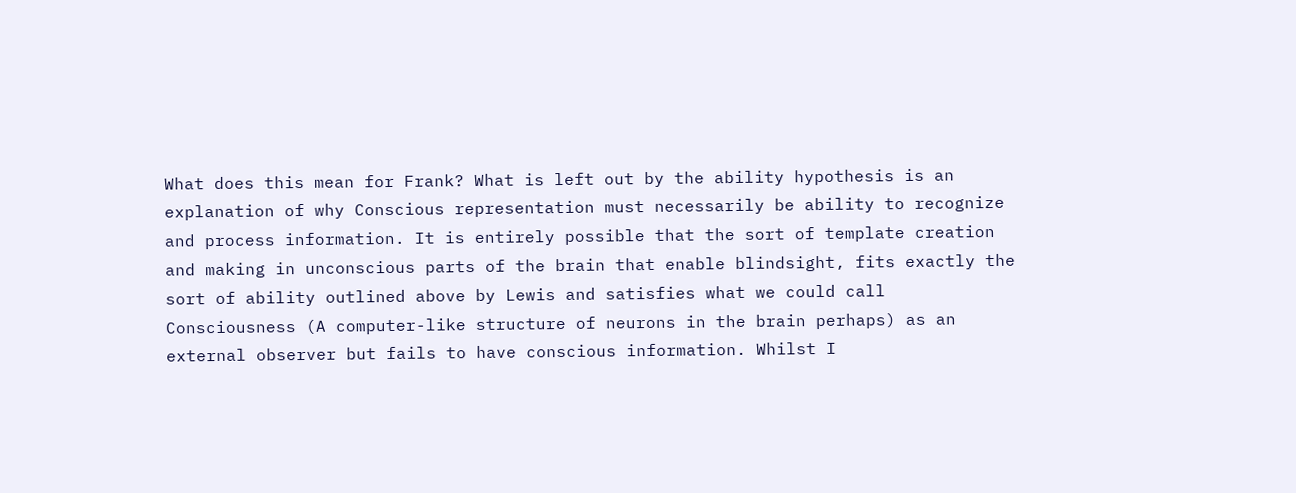What does this mean for Frank? What is left out by the ability hypothesis is an explanation of why Conscious representation must necessarily be ability to recognize and process information. It is entirely possible that the sort of template creation and making in unconscious parts of the brain that enable blindsight, fits exactly the sort of ability outlined above by Lewis and satisfies what we could call Consciousness (A computer-like structure of neurons in the brain perhaps) as an external observer but fails to have conscious information. Whilst I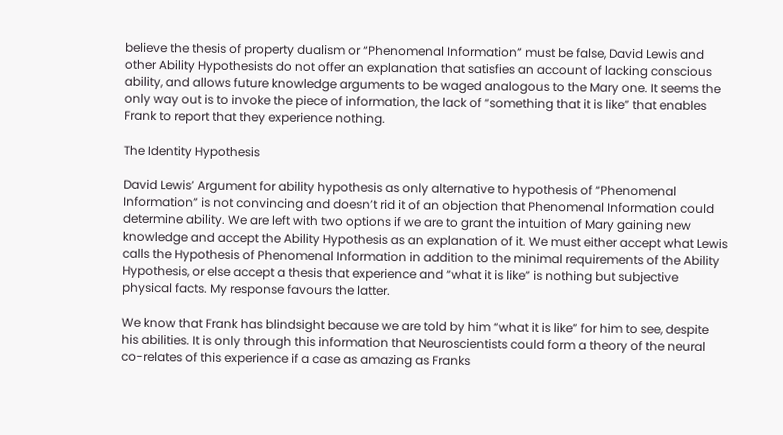believe the thesis of property dualism or “Phenomenal Information” must be false, David Lewis and other Ability Hypothesists do not offer an explanation that satisfies an account of lacking conscious ability, and allows future knowledge arguments to be waged analogous to the Mary one. It seems the only way out is to invoke the piece of information, the lack of “something that it is like” that enables Frank to report that they experience nothing.

The Identity Hypothesis

David Lewis’ Argument for ability hypothesis as only alternative to hypothesis of “Phenomenal Information” is not convincing and doesn’t rid it of an objection that Phenomenal Information could determine ability. We are left with two options if we are to grant the intuition of Mary gaining new knowledge and accept the Ability Hypothesis as an explanation of it. We must either accept what Lewis calls the Hypothesis of Phenomenal Information in addition to the minimal requirements of the Ability Hypothesis, or else accept a thesis that experience and “what it is like” is nothing but subjective physical facts. My response favours the latter.

We know that Frank has blindsight because we are told by him “what it is like” for him to see, despite his abilities. It is only through this information that Neuroscientists could form a theory of the neural co-relates of this experience if a case as amazing as Franks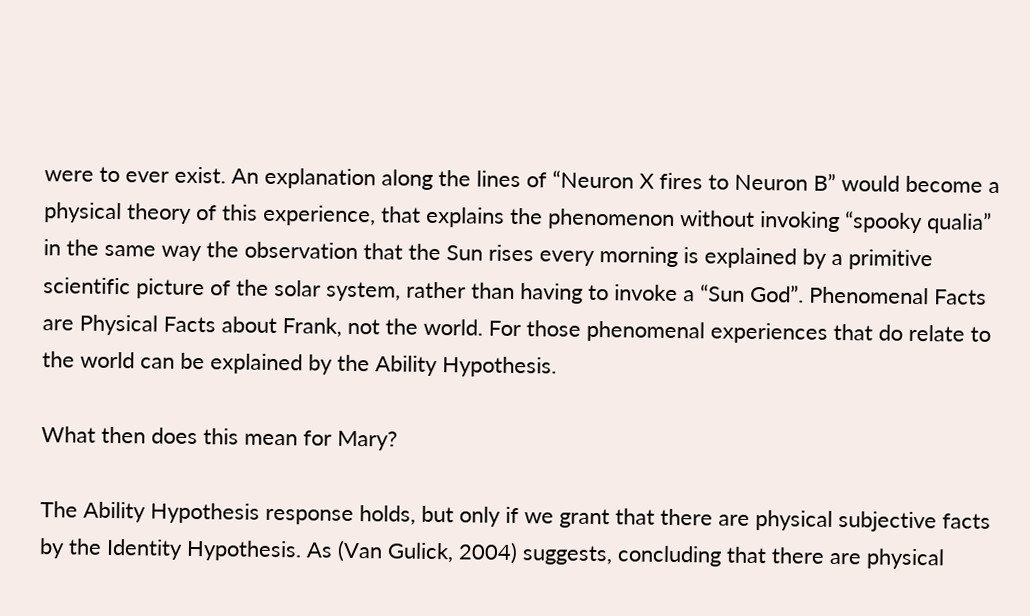were to ever exist. An explanation along the lines of “Neuron X fires to Neuron B” would become a physical theory of this experience, that explains the phenomenon without invoking “spooky qualia” in the same way the observation that the Sun rises every morning is explained by a primitive scientific picture of the solar system, rather than having to invoke a “Sun God”. Phenomenal Facts are Physical Facts about Frank, not the world. For those phenomenal experiences that do relate to the world can be explained by the Ability Hypothesis.

What then does this mean for Mary?

The Ability Hypothesis response holds, but only if we grant that there are physical subjective facts by the Identity Hypothesis. As (Van Gulick, 2004) suggests, concluding that there are physical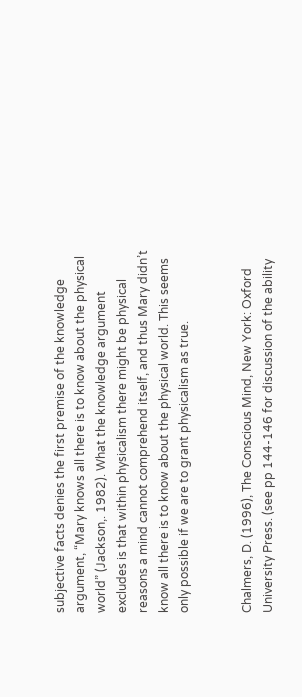subjective facts denies the first premise of the knowledge argument, “Mary knows all there is to know about the physical world” (Jackson,. 1982). What the knowledge argument excludes is that within physicalism there might be physical reasons a mind cannot comprehend itself, and thus Mary didn’t know all there is to know about the physical world. This seems only possible if we are to grant physicalism as true.


Chalmers, D. (1996), The Conscious Mind, New York: Oxford University Press. (see pp 144-146 for discussion of the ability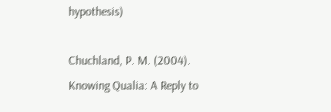hypothesis)

Chuchland, P. M. (2004). Knowing Qualia: A Reply to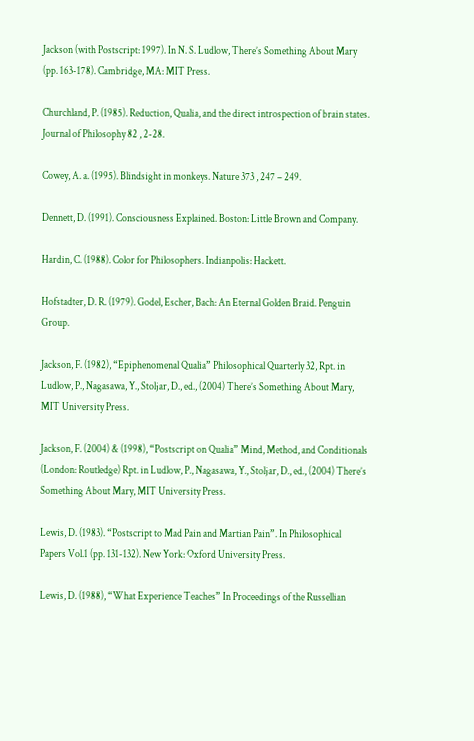Jackson (with Postscript: 1997). In N. S. Ludlow, There’s Something About Mary (pp. 163-178). Cambridge, MA: MIT Press.

Churchland, P. (1985). Reduction, Qualia, and the direct introspection of brain states. Journal of Philosophy 82 , 2-28.

Cowey, A. a. (1995). Blindsight in monkeys. Nature 373 , 247 – 249.

Dennett, D. (1991). Consciousness Explained. Boston: Little Brown and Company.

Hardin, C. (1988). Color for Philosophers. Indianpolis: Hackett.

Hofstadter, D. R. (1979). Godel, Escher, Bach: An Eternal Golden Braid. Penguin Group.

Jackson, F. (1982), “Epiphenomenal Qualia” Philosophical Quarterly 32, Rpt. in Ludlow, P., Nagasawa, Y., Stoljar, D., ed., (2004) There’s Something About Mary, MIT University Press.

Jackson, F. (2004) & (1998), “Postscript on Qualia” Mind, Method, and Conditionals (London: Routledge) Rpt. in Ludlow, P., Nagasawa, Y., Stoljar, D., ed., (2004) There’s Something About Mary, MIT University Press.

Lewis, D. (1983). “Postscript to Mad Pain and Martian Pain”. In Philosophical Papers Vol.1 (pp. 131-132). New York: Oxford University Press.

Lewis, D. (1988), “What Experience Teaches” In Proceedings of the Russellian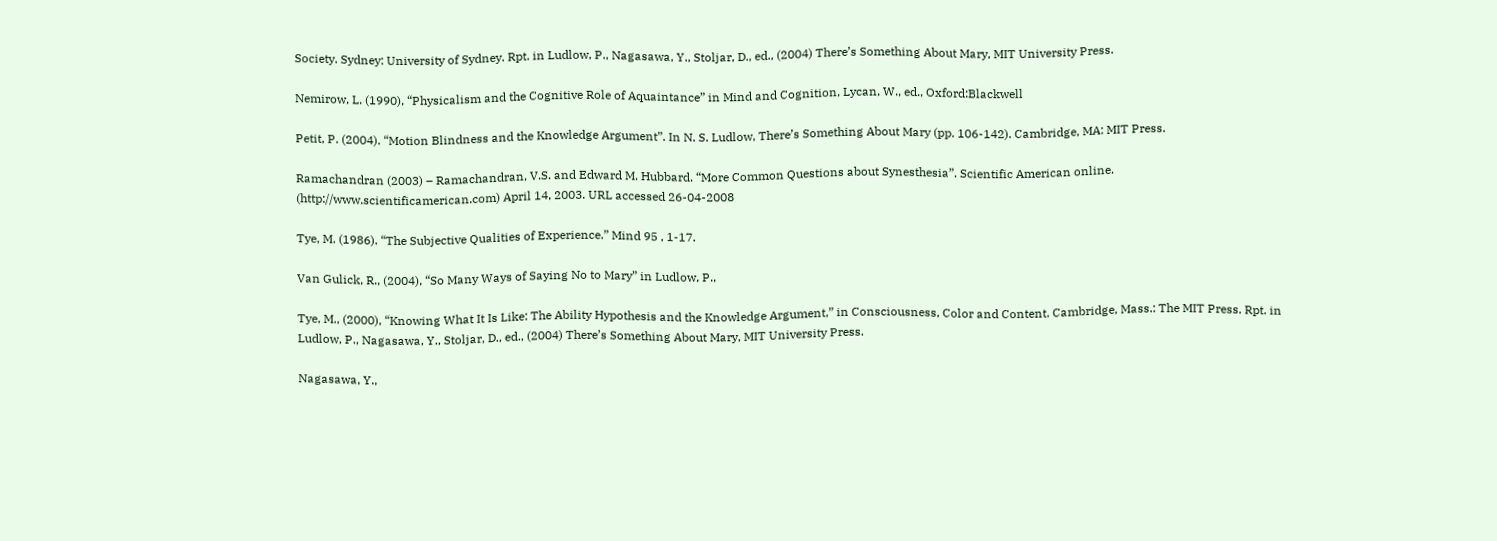Society. Sydney: University of Sydney. Rpt. in Ludlow, P., Nagasawa, Y., Stoljar, D., ed., (2004) There’s Something About Mary, MIT University Press.

Nemirow, L. (1990), “Physicalism and the Cognitive Role of Aquaintance” in Mind and Cognition, Lycan, W., ed., Oxford:Blackwell

Petit, P. (2004). “Motion Blindness and the Knowledge Argument”. In N. S. Ludlow, There’s Something About Mary (pp. 106-142). Cambridge, MA: MIT Press.

Ramachandran (2003) – Ramachandran, V.S. and Edward M. Hubbard. “More Common Questions about Synesthesia”. Scientific American online. (http://www.scientificamerican.com) April 14, 2003. URL accessed 26-04-2008

Tye, M. (1986). “The Subjective Qualities of Experience.” Mind 95 , 1-17.

Van Gulick, R., (2004), “So Many Ways of Saying No to Mary” in Ludlow, P.,

Tye, M., (2000), “Knowing What It Is Like: The Ability Hypothesis and the Knowledge Argument,” in Consciousness, Color and Content. Cambridge, Mass.: The MIT Press. Rpt. in Ludlow, P., Nagasawa, Y., Stoljar, D., ed., (2004) There’s Something About Mary, MIT University Press.

Nagasawa, Y.,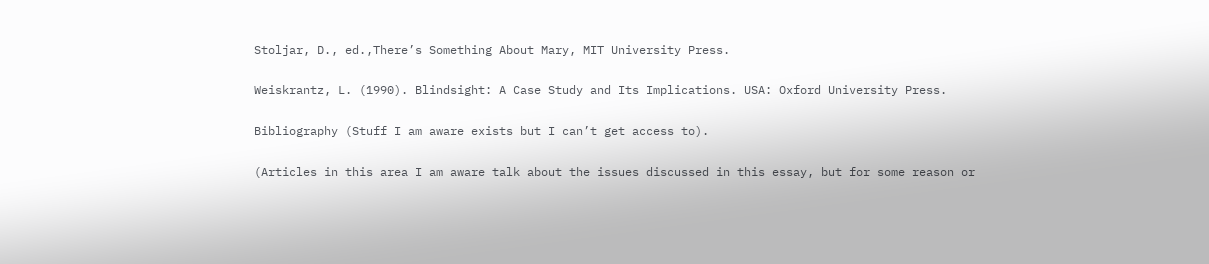Stoljar, D., ed.,There’s Something About Mary, MIT University Press.

Weiskrantz, L. (1990). Blindsight: A Case Study and Its Implications. USA: Oxford University Press.

Bibliography (Stuff I am aware exists but I can’t get access to).

(Articles in this area I am aware talk about the issues discussed in this essay, but for some reason or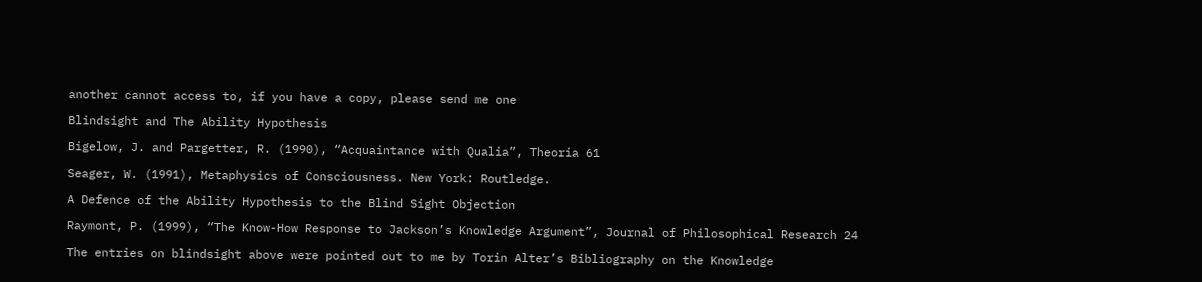another cannot access to, if you have a copy, please send me one

Blindsight and The Ability Hypothesis

Bigelow, J. and Pargetter, R. (1990), “Acquaintance with Qualia”, Theoria 61

Seager, W. (1991), Metaphysics of Consciousness. New York: Routledge.

A Defence of the Ability Hypothesis to the Blind Sight Objection

Raymont, P. (1999), “The Know-How Response to Jackson’s Knowledge Argument”, Journal of Philosophical Research 24

The entries on blindsight above were pointed out to me by Torin Alter’s Bibliography on the Knowledge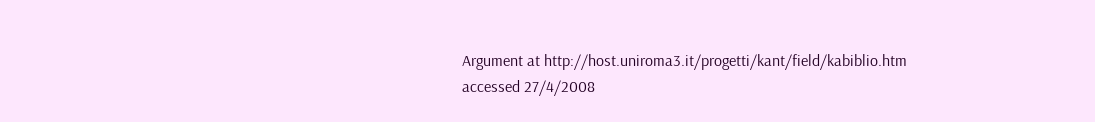Argument at http://host.uniroma3.it/progetti/kant/field/kabiblio.htm accessed 27/4/2008